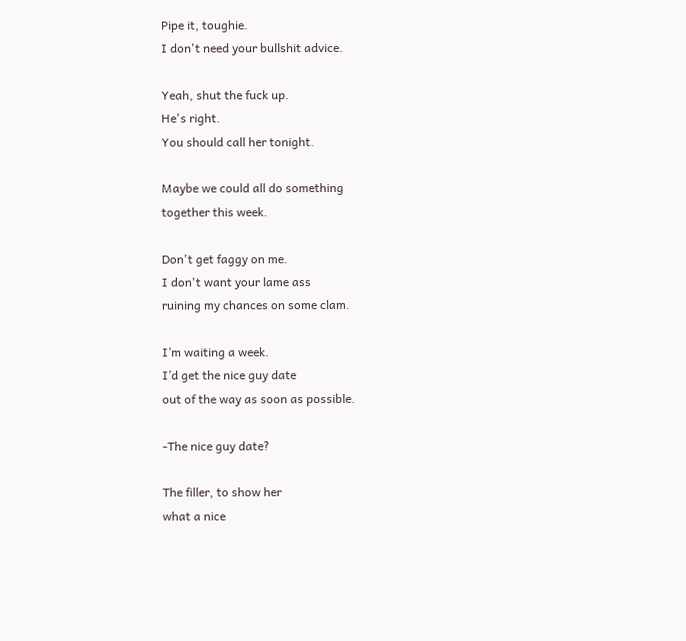Pipe it, toughie.
I don't need your bullshit advice.

Yeah, shut the fuck up.
He's right.
You should call her tonight.

Maybe we could all do something
together this week.

Don't get faggy on me.
I don't want your lame ass
ruining my chances on some clam.

I’m waiting a week.
I’d get the nice guy date
out of the way as soon as possible.

-The nice guy date?

The filler, to show her
what a nice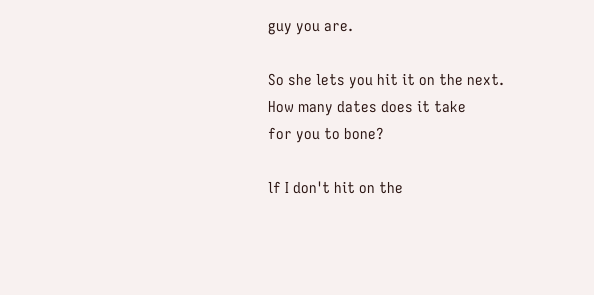guy you are.

So she lets you hit it on the next.
How many dates does it take
for you to bone?

lf I don't hit on the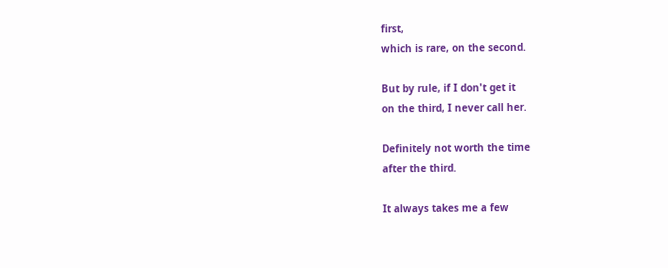first,
which is rare, on the second.

But by rule, if I don't get it
on the third, I never call her.

Definitely not worth the time
after the third.

It always takes me a few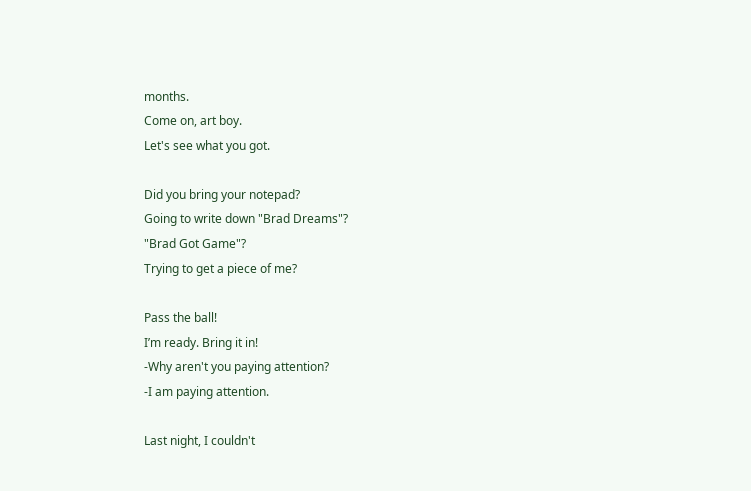months.
Come on, art boy.
Let's see what you got.

Did you bring your notepad?
Going to write down "Brad Dreams"?
"Brad Got Game"?
Trying to get a piece of me?

Pass the ball!
I’m ready. Bring it in!
-Why aren't you paying attention?
-I am paying attention.

Last night, I couldn't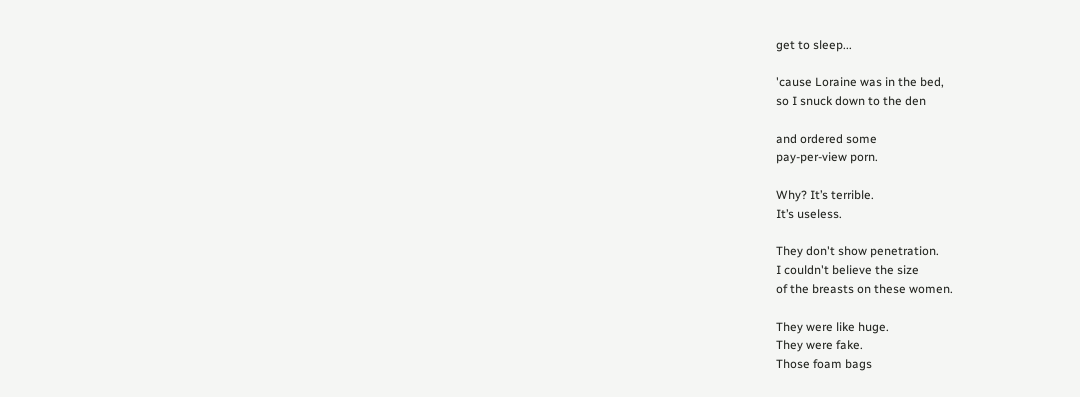get to sleep...

'cause Loraine was in the bed,
so I snuck down to the den

and ordered some
pay-per-view porn.

Why? It’s terrible.
It’s useless.

They don't show penetration.
I couldn't believe the size
of the breasts on these women.

They were like huge.
They were fake.
Those foam bags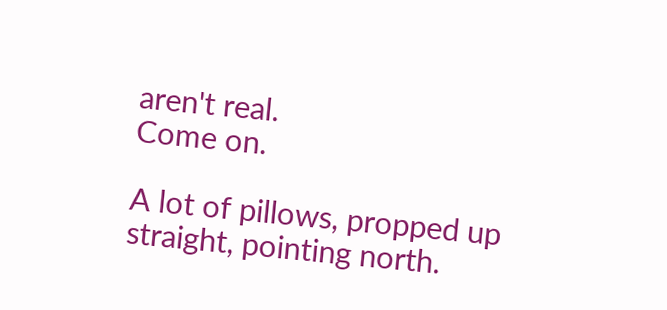aren't real.
Come on.

A lot of pillows, propped up
straight, pointing north.